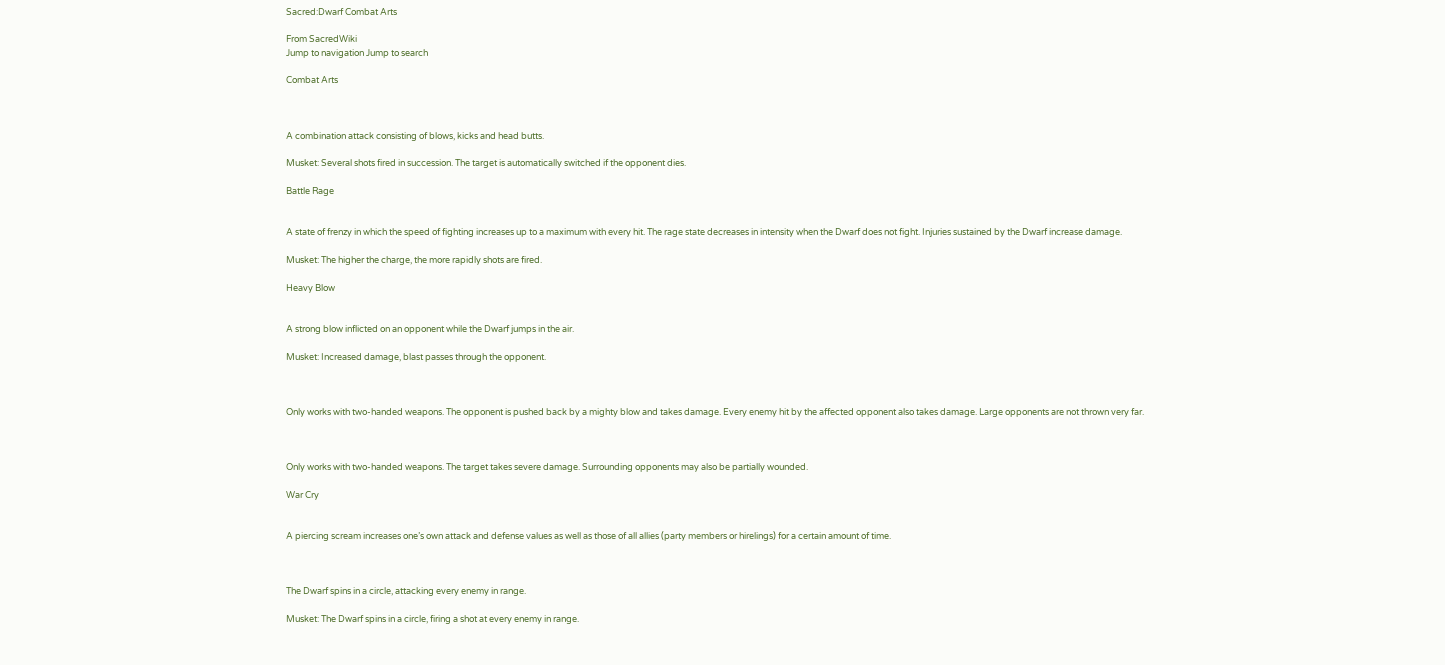Sacred:Dwarf Combat Arts

From SacredWiki
Jump to navigation Jump to search

Combat Arts



A combination attack consisting of blows, kicks and head butts.

Musket: Several shots fired in succession. The target is automatically switched if the opponent dies.

Battle Rage


A state of frenzy in which the speed of fighting increases up to a maximum with every hit. The rage state decreases in intensity when the Dwarf does not fight. Injuries sustained by the Dwarf increase damage.

Musket: The higher the charge, the more rapidly shots are fired.

Heavy Blow


A strong blow inflicted on an opponent while the Dwarf jumps in the air.

Musket: Increased damage, blast passes through the opponent.



Only works with two-handed weapons. The opponent is pushed back by a mighty blow and takes damage. Every enemy hit by the affected opponent also takes damage. Large opponents are not thrown very far.



Only works with two-handed weapons. The target takes severe damage. Surrounding opponents may also be partially wounded.

War Cry


A piercing scream increases one’s own attack and defense values as well as those of all allies (party members or hirelings) for a certain amount of time.



The Dwarf spins in a circle, attacking every enemy in range.

Musket: The Dwarf spins in a circle, firing a shot at every enemy in range.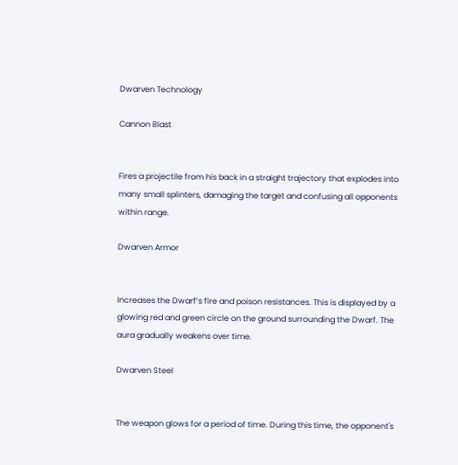Dwarven Technology

Cannon Blast


Fires a projectile from his back in a straight trajectory that explodes into many small splinters, damaging the target and confusing all opponents within range.

Dwarven Armor


Increases the Dwarf’s fire and poison resistances. This is displayed by a glowing red and green circle on the ground surrounding the Dwarf. The aura gradually weakens over time.

Dwarven Steel


The weapon glows for a period of time. During this time, the opponent's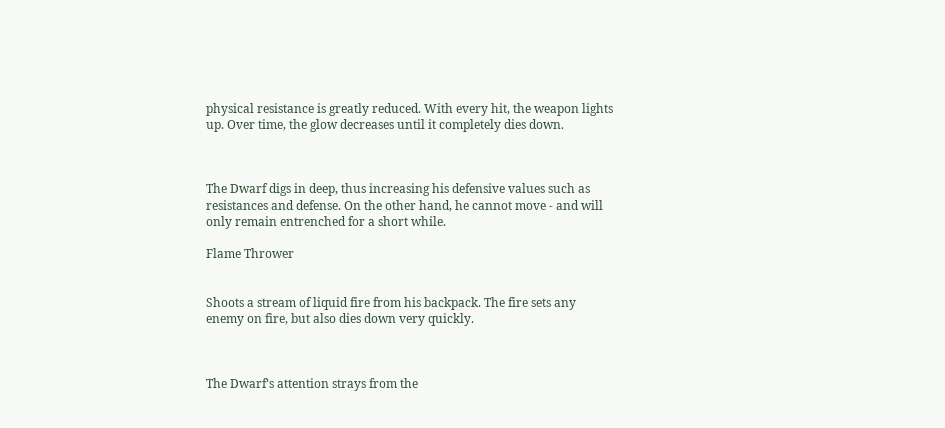physical resistance is greatly reduced. With every hit, the weapon lights up. Over time, the glow decreases until it completely dies down.



The Dwarf digs in deep, thus increasing his defensive values such as resistances and defense. On the other hand, he cannot move - and will only remain entrenched for a short while.

Flame Thrower


Shoots a stream of liquid fire from his backpack. The fire sets any enemy on fire, but also dies down very quickly.



The Dwarf’s attention strays from the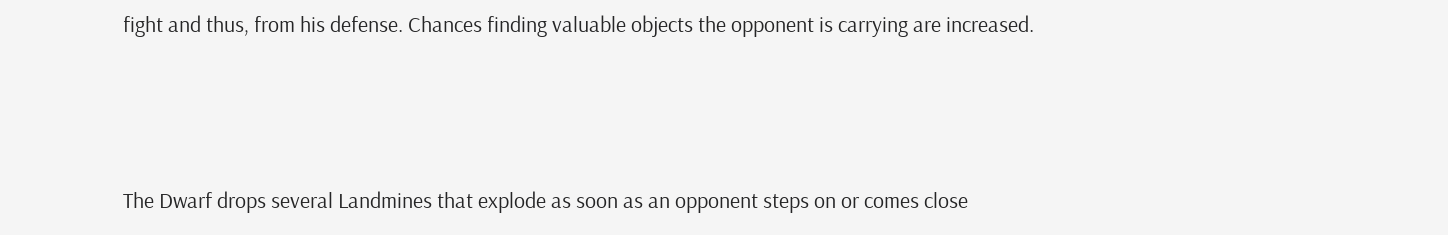fight and thus, from his defense. Chances finding valuable objects the opponent is carrying are increased.



The Dwarf drops several Landmines that explode as soon as an opponent steps on or comes close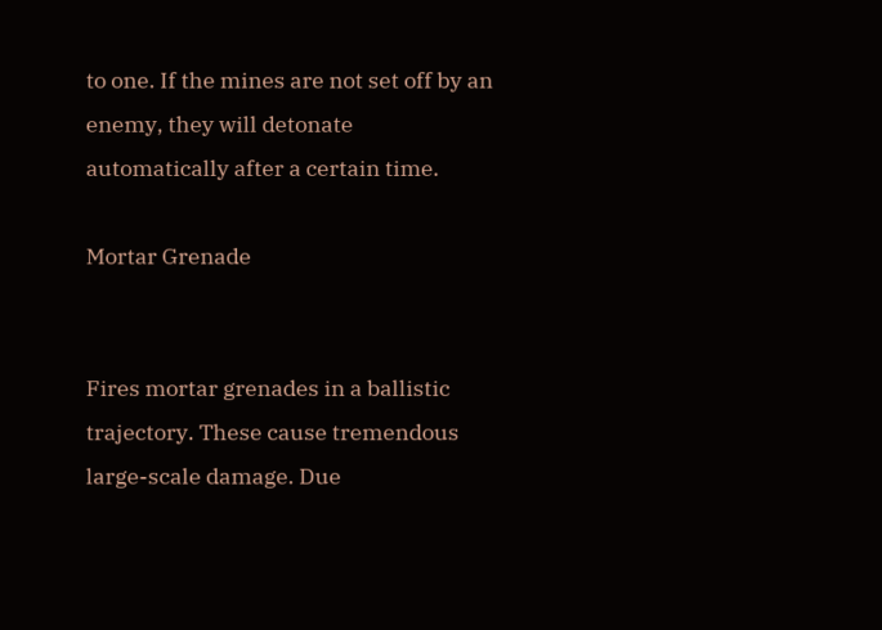to one. If the mines are not set off by an enemy, they will detonate automatically after a certain time.

Mortar Grenade


Fires mortar grenades in a ballistic trajectory. These cause tremendous large-scale damage. Due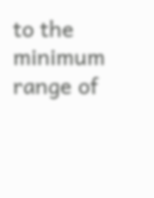to the minimum range of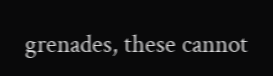grenades, these cannot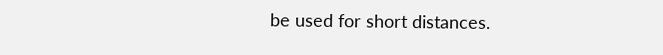be used for short distances.